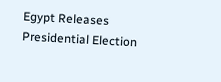Egypt Releases Presidential Election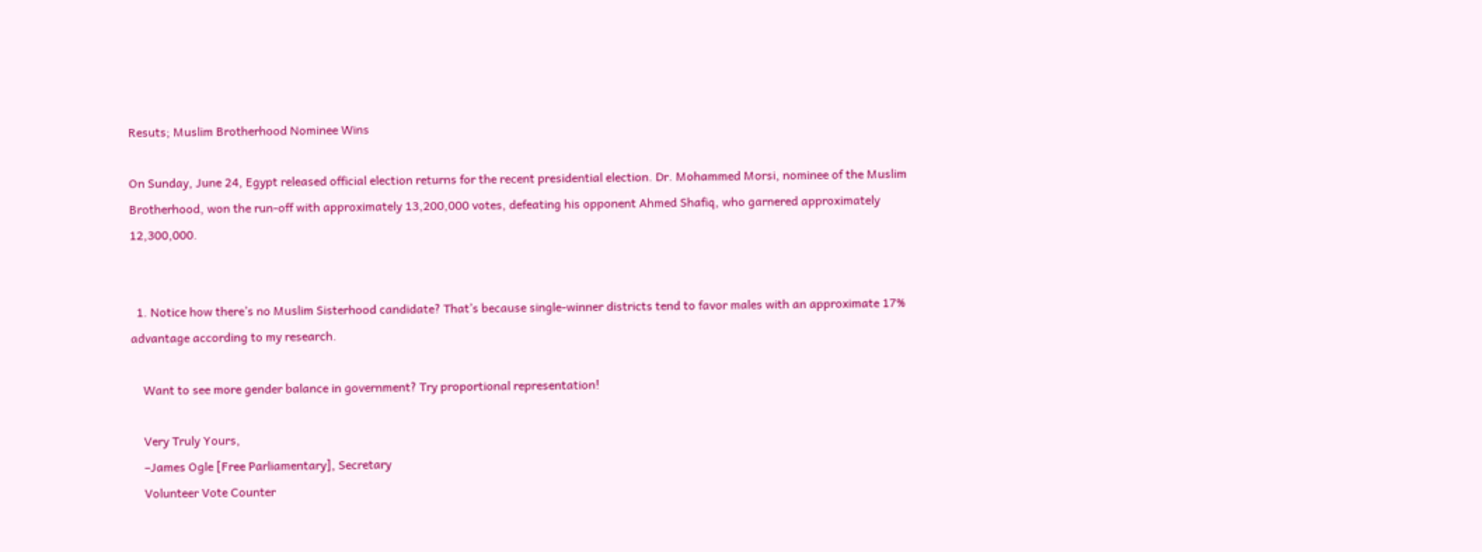Resuts; Muslim Brotherhood Nominee Wins

On Sunday, June 24, Egypt released official election returns for the recent presidential election. Dr. Mohammed Morsi, nominee of the Muslim Brotherhood, won the run-off with approximately 13,200,000 votes, defeating his opponent Ahmed Shafiq, who garnered approximately 12,300,000.


  1. Notice how there’s no Muslim Sisterhood candidate? That’s because single-winner districts tend to favor males with an approximate 17% advantage according to my research.

    Want to see more gender balance in government? Try proportional representation!

    Very Truly Yours,
    –James Ogle [Free Parliamentary], Secretary
    Volunteer Vote Counter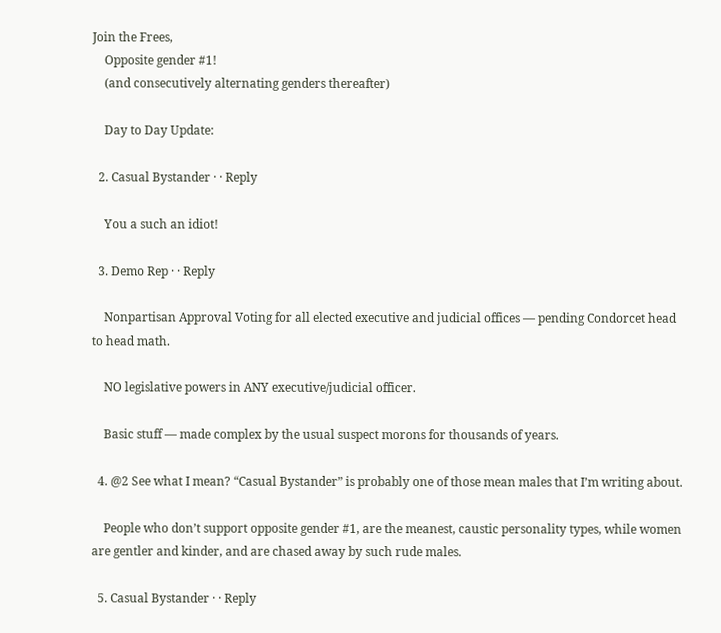Join the Frees,
    Opposite gender #1!
    (and consecutively alternating genders thereafter)

    Day to Day Update:

  2. Casual Bystander · · Reply

    You a such an idiot!

  3. Demo Rep · · Reply

    Nonpartisan Approval Voting for all elected executive and judicial offices — pending Condorcet head to head math.

    NO legislative powers in ANY executive/judicial officer.

    Basic stuff — made complex by the usual suspect morons for thousands of years.

  4. @2 See what I mean? “Casual Bystander” is probably one of those mean males that I’m writing about.

    People who don’t support opposite gender #1, are the meanest, caustic personality types, while women are gentler and kinder, and are chased away by such rude males.

  5. Casual Bystander · · Reply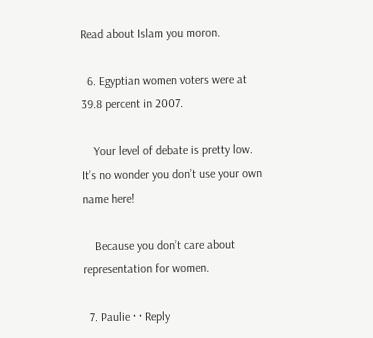Read about Islam you moron.

  6. Egyptian women voters were at 39.8 percent in 2007.

    Your level of debate is pretty low. It’s no wonder you don’t use your own name here!

    Because you don’t care about representation for women.

  7. Paulie · · Reply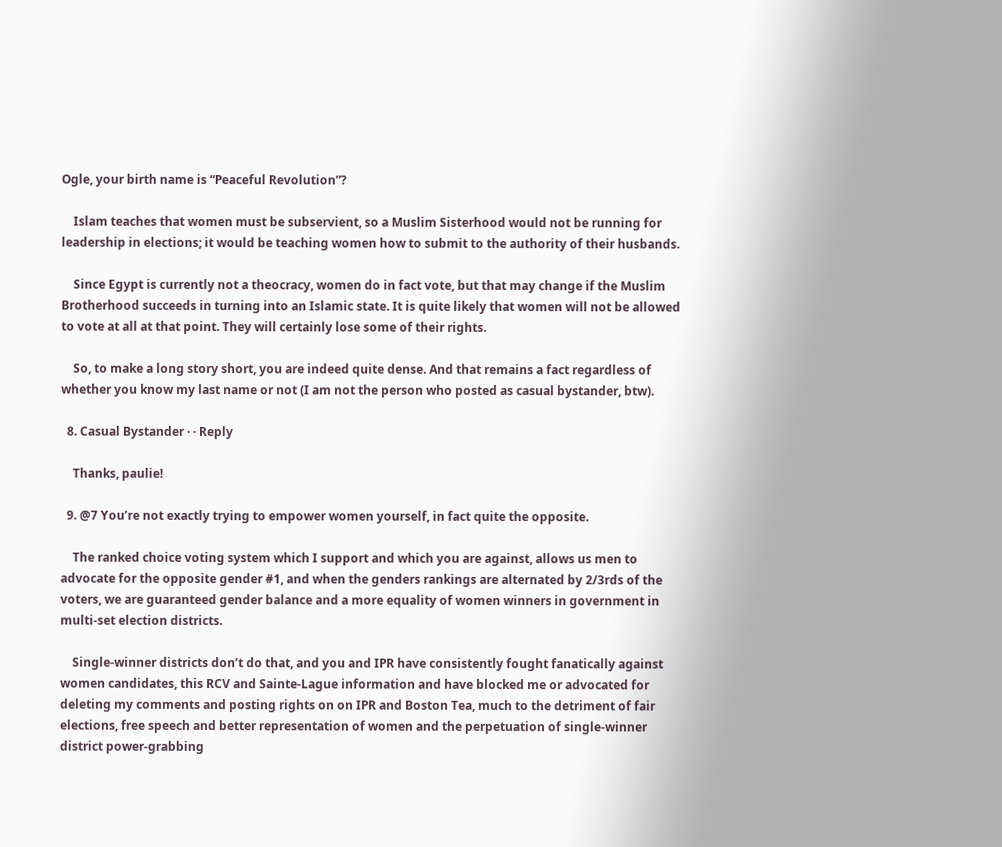Ogle, your birth name is “Peaceful Revolution”?

    Islam teaches that women must be subservient, so a Muslim Sisterhood would not be running for leadership in elections; it would be teaching women how to submit to the authority of their husbands.

    Since Egypt is currently not a theocracy, women do in fact vote, but that may change if the Muslim Brotherhood succeeds in turning into an Islamic state. It is quite likely that women will not be allowed to vote at all at that point. They will certainly lose some of their rights.

    So, to make a long story short, you are indeed quite dense. And that remains a fact regardless of whether you know my last name or not (I am not the person who posted as casual bystander, btw).

  8. Casual Bystander · · Reply

    Thanks, paulie!

  9. @7 You’re not exactly trying to empower women yourself, in fact quite the opposite.

    The ranked choice voting system which I support and which you are against, allows us men to advocate for the opposite gender #1, and when the genders rankings are alternated by 2/3rds of the voters, we are guaranteed gender balance and a more equality of women winners in government in multi-set election districts.

    Single-winner districts don’t do that, and you and IPR have consistently fought fanatically against women candidates, this RCV and Sainte-Lague information and have blocked me or advocated for deleting my comments and posting rights on on IPR and Boston Tea, much to the detriment of fair elections, free speech and better representation of women and the perpetuation of single-winner district power-grabbing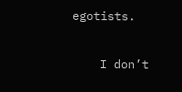egotists.

    I don’t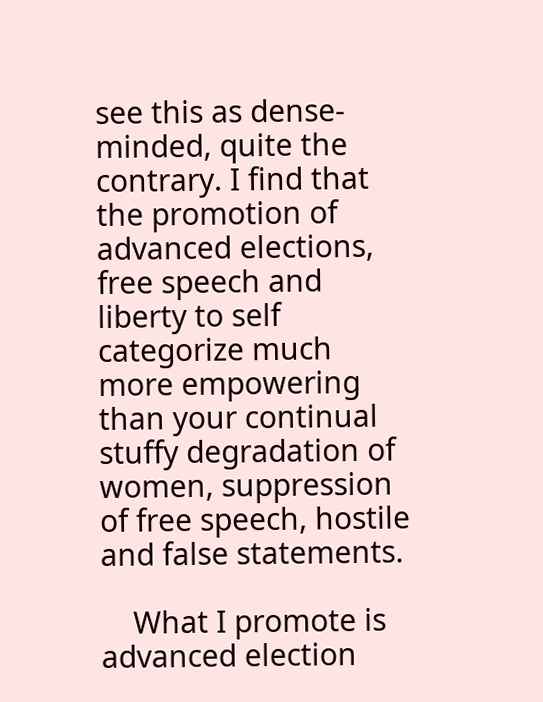see this as dense-minded, quite the contrary. I find that the promotion of advanced elections, free speech and liberty to self categorize much more empowering than your continual stuffy degradation of women, suppression of free speech, hostile and false statements.

    What I promote is advanced election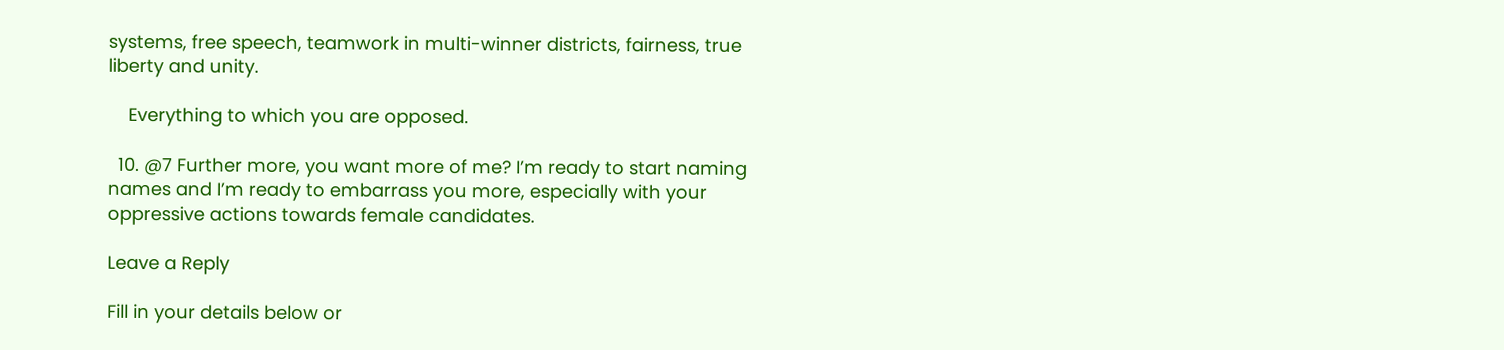systems, free speech, teamwork in multi-winner districts, fairness, true liberty and unity.

    Everything to which you are opposed.

  10. @7 Further more, you want more of me? I’m ready to start naming names and I’m ready to embarrass you more, especially with your oppressive actions towards female candidates.

Leave a Reply

Fill in your details below or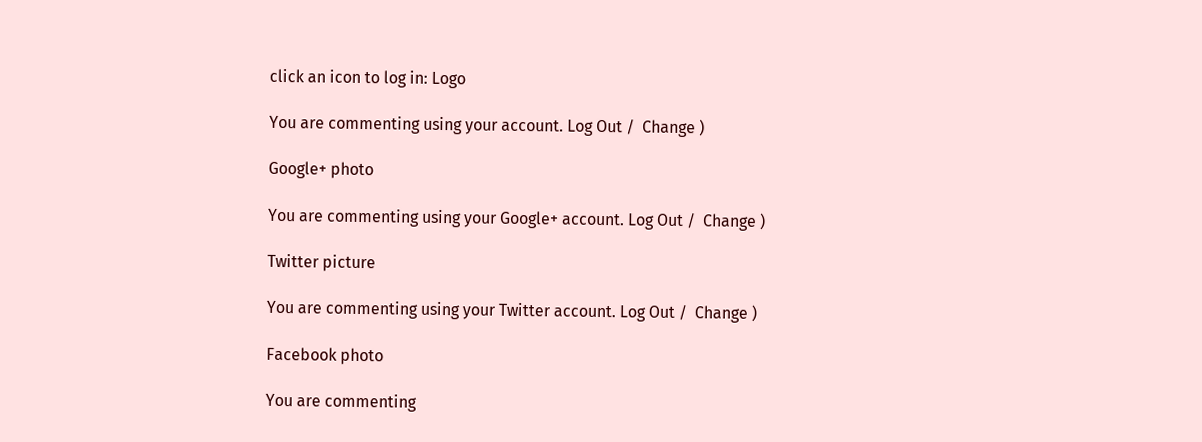click an icon to log in: Logo

You are commenting using your account. Log Out /  Change )

Google+ photo

You are commenting using your Google+ account. Log Out /  Change )

Twitter picture

You are commenting using your Twitter account. Log Out /  Change )

Facebook photo

You are commenting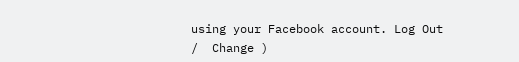using your Facebook account. Log Out /  Change )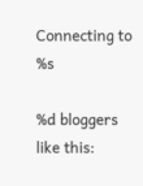Connecting to %s

%d bloggers like this: